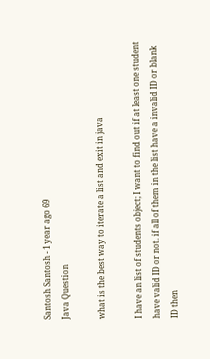Santosh Santosh - 1 year ago 69
Java Question

what is the best way to iterate a list and exit in java

I have an list of students object; I want to find out if at least one student have valid ID or not. if all of them in the list have a invalid ID or blank ID then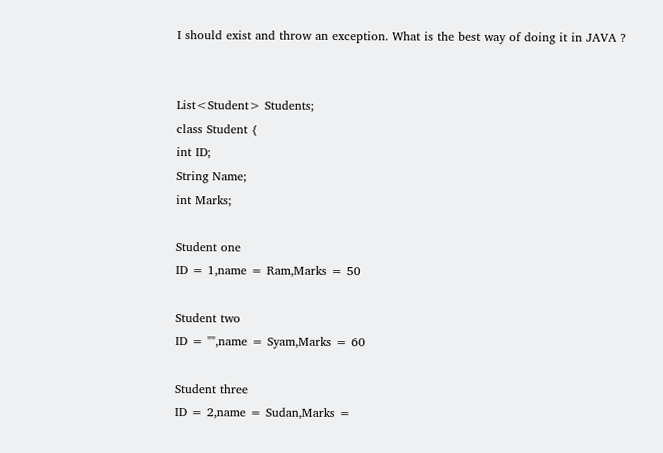I should exist and throw an exception. What is the best way of doing it in JAVA ?


List<Student> Students;
class Student {
int ID;
String Name;
int Marks;

Student one
ID = 1,name = Ram,Marks = 50

Student two
ID = "",name = Syam,Marks = 60

Student three
ID = 2,name = Sudan,Marks =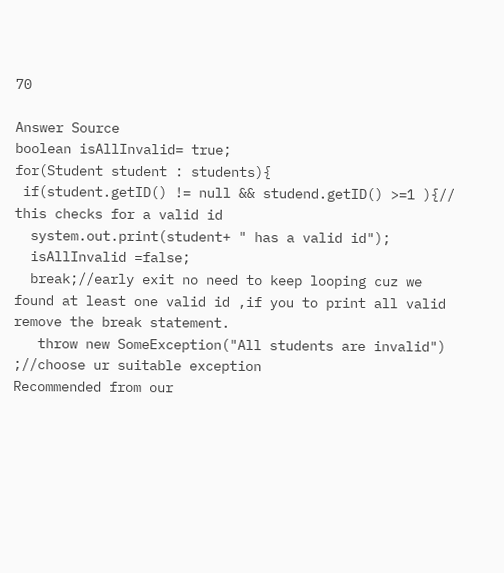70

Answer Source
boolean isAllInvalid= true;
for(Student student : students){
 if(student.getID() != null && studend.getID() >=1 ){// this checks for a valid id
  system.out.print(student+ " has a valid id");
  isAllInvalid =false;
  break;//early exit no need to keep looping cuz we found at least one valid id ,if you to print all valid remove the break statement.
   throw new SomeException("All students are invalid") ;//choose ur suitable exception
Recommended from our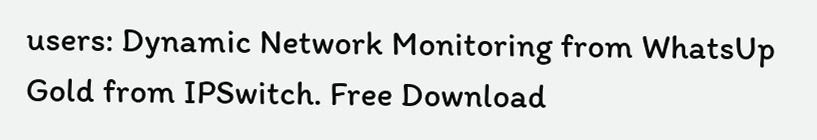users: Dynamic Network Monitoring from WhatsUp Gold from IPSwitch. Free Download